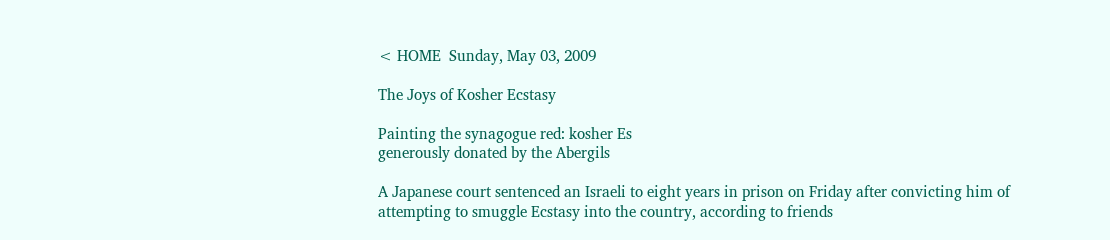< HOME  Sunday, May 03, 2009

The Joys of Kosher Ecstasy

Painting the synagogue red: kosher Es
generously donated by the Abergils

A Japanese court sentenced an Israeli to eight years in prison on Friday after convicting him of attempting to smuggle Ecstasy into the country, according to friends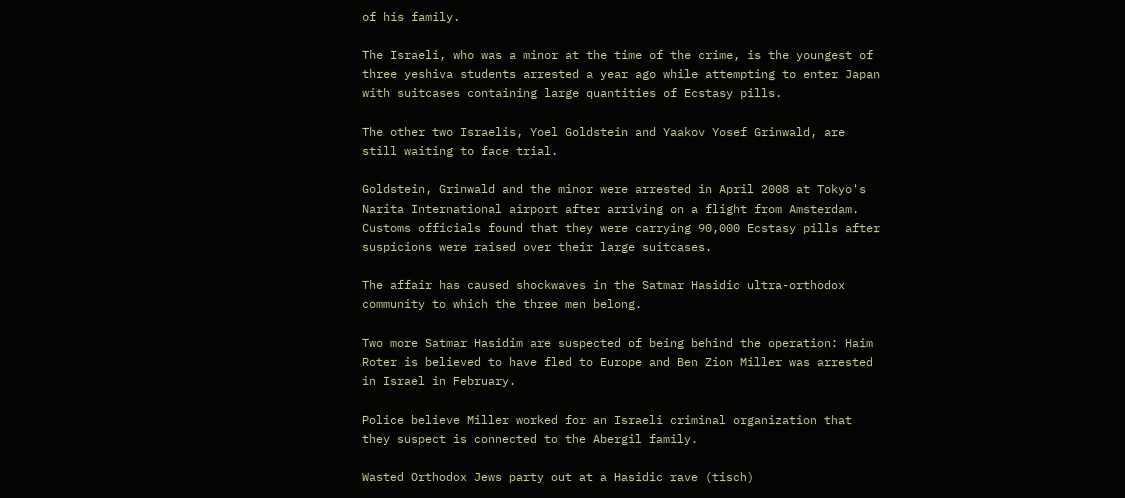of his family.

The Israeli, who was a minor at the time of the crime, is the youngest of three yeshiva students arrested a year ago while attempting to enter Japan with suitcases containing large quantities of Ecstasy pills.

The other two Israelis, Yoel Goldstein and Yaakov Yosef Grinwald, are still waiting to face trial.

Goldstein, Grinwald and the minor were arrested in April 2008 at Tokyo's Narita International airport after arriving on a flight from Amsterdam. Customs officials found that they were carrying 90,000 Ecstasy pills after suspicions were raised over their large suitcases.

The affair has caused shockwaves in the Satmar Hasidic ultra-orthodox community to which the three men belong.

Two more Satmar Hasidim are suspected of being behind the operation: Haim Roter is believed to have fled to Europe and Ben Zion Miller was arrested in Israel in February.

Police believe Miller worked for an Israeli criminal organization that they suspect is connected to the Abergil family.

Wasted Orthodox Jews party out at a Hasidic rave (tisch)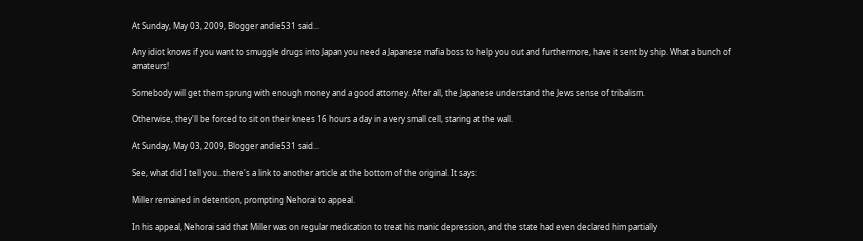At Sunday, May 03, 2009, Blogger andie531 said...

Any idiot knows if you want to smuggle drugs into Japan you need a Japanese mafia boss to help you out and furthermore, have it sent by ship. What a bunch of amateurs!

Somebody will get them sprung with enough money and a good attorney. After all, the Japanese understand the Jews sense of tribalism.

Otherwise, they'll be forced to sit on their knees 16 hours a day in a very small cell, staring at the wall.

At Sunday, May 03, 2009, Blogger andie531 said...

See, what did I tell you...there's a link to another article at the bottom of the original. It says:

Miller remained in detention, prompting Nehorai to appeal.

In his appeal, Nehorai said that Miller was on regular medication to treat his manic depression, and the state had even declared him partially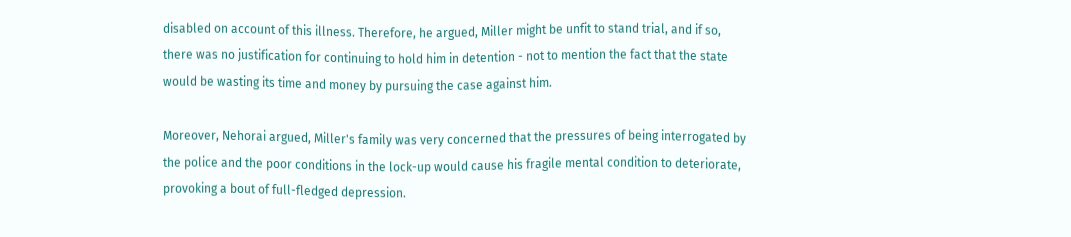disabled on account of this illness. Therefore, he argued, Miller might be unfit to stand trial, and if so, there was no justification for continuing to hold him in detention - not to mention the fact that the state would be wasting its time and money by pursuing the case against him.

Moreover, Nehorai argued, Miller's family was very concerned that the pressures of being interrogated by the police and the poor conditions in the lock-up would cause his fragile mental condition to deteriorate, provoking a bout of full-fledged depression.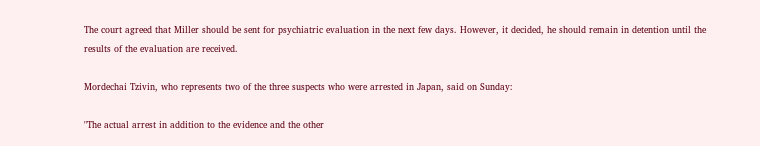The court agreed that Miller should be sent for psychiatric evaluation in the next few days. However, it decided, he should remain in detention until the results of the evaluation are received.

Mordechai Tzivin, who represents two of the three suspects who were arrested in Japan, said on Sunday:

"The actual arrest in addition to the evidence and the other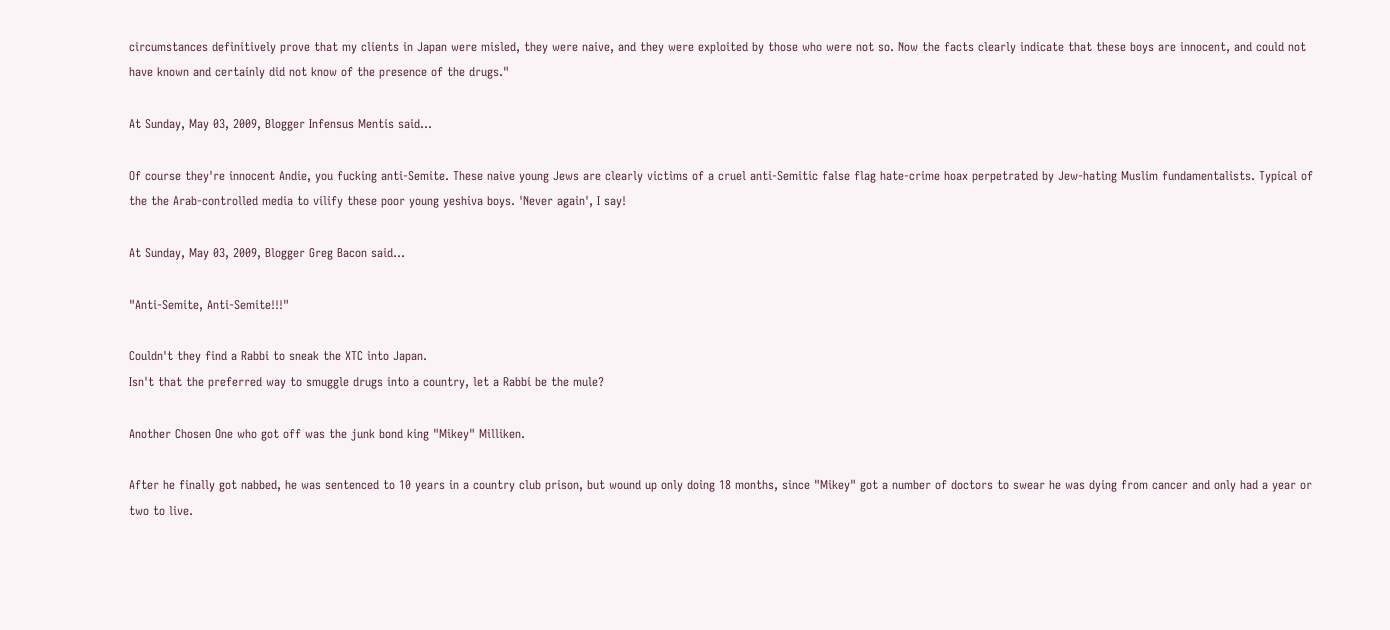circumstances definitively prove that my clients in Japan were misled, they were naive, and they were exploited by those who were not so. Now the facts clearly indicate that these boys are innocent, and could not have known and certainly did not know of the presence of the drugs."

At Sunday, May 03, 2009, Blogger Infensus Mentis said...

Of course they're innocent Andie, you fucking anti-Semite. These naive young Jews are clearly victims of a cruel anti-Semitic false flag hate-crime hoax perpetrated by Jew-hating Muslim fundamentalists. Typical of the the Arab-controlled media to vilify these poor young yeshiva boys. 'Never again', I say!

At Sunday, May 03, 2009, Blogger Greg Bacon said...

"Anti-Semite, Anti-Semite!!!"

Couldn't they find a Rabbi to sneak the XTC into Japan.
Isn't that the preferred way to smuggle drugs into a country, let a Rabbi be the mule?

Another Chosen One who got off was the junk bond king "Mikey" Milliken.

After he finally got nabbed, he was sentenced to 10 years in a country club prison, but wound up only doing 18 months, since "Mikey" got a number of doctors to swear he was dying from cancer and only had a year or two to live.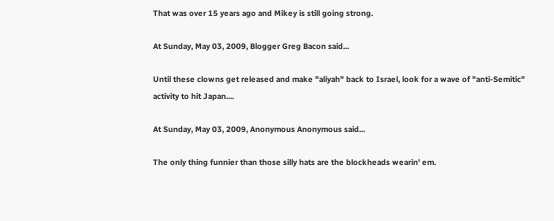That was over 15 years ago and Mikey is still going strong.

At Sunday, May 03, 2009, Blogger Greg Bacon said...

Until these clowns get released and make "aliyah" back to Israel, look for a wave of "anti-Semitic" activity to hit Japan....

At Sunday, May 03, 2009, Anonymous Anonymous said...

The only thing funnier than those silly hats are the blockheads wearin' em.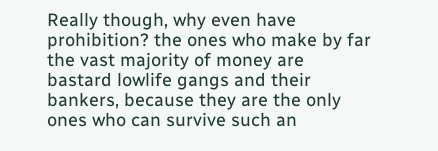Really though, why even have prohibition? the ones who make by far the vast majority of money are bastard lowlife gangs and their bankers, because they are the only ones who can survive such an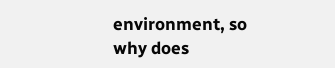environment, so why does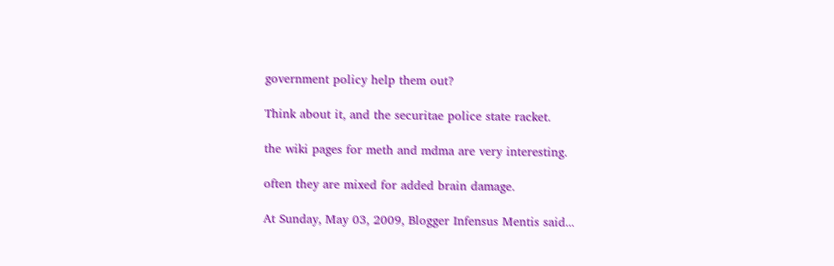government policy help them out?

Think about it, and the securitae police state racket.

the wiki pages for meth and mdma are very interesting.

often they are mixed for added brain damage.

At Sunday, May 03, 2009, Blogger Infensus Mentis said...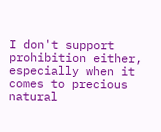I don't support prohibition either, especially when it comes to precious natural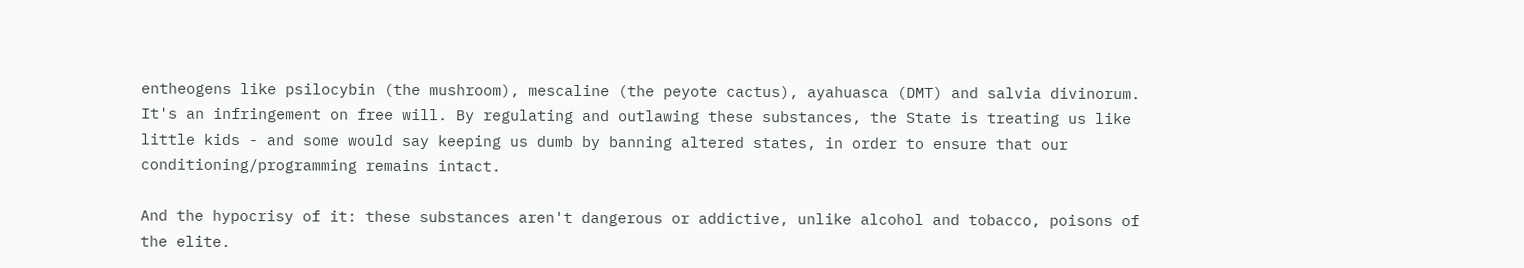entheogens like psilocybin (the mushroom), mescaline (the peyote cactus), ayahuasca (DMT) and salvia divinorum. It's an infringement on free will. By regulating and outlawing these substances, the State is treating us like little kids - and some would say keeping us dumb by banning altered states, in order to ensure that our conditioning/programming remains intact.

And the hypocrisy of it: these substances aren't dangerous or addictive, unlike alcohol and tobacco, poisons of the elite.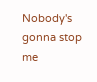Nobody's gonna stop me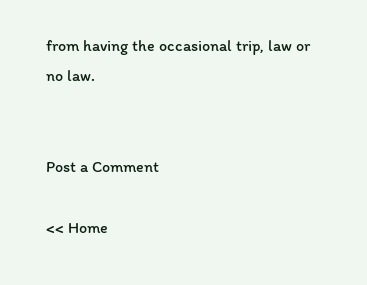from having the occasional trip, law or no law.


Post a Comment

<< Home